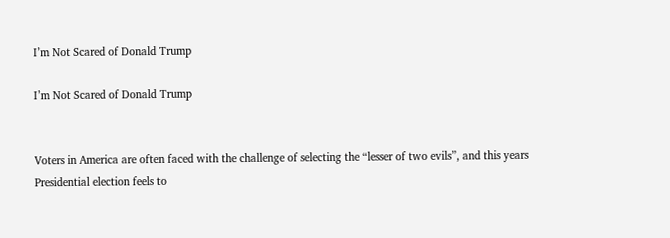I’m Not Scared of Donald Trump

I’m Not Scared of Donald Trump


Voters in America are often faced with the challenge of selecting the “lesser of two evils”, and this years Presidential election feels to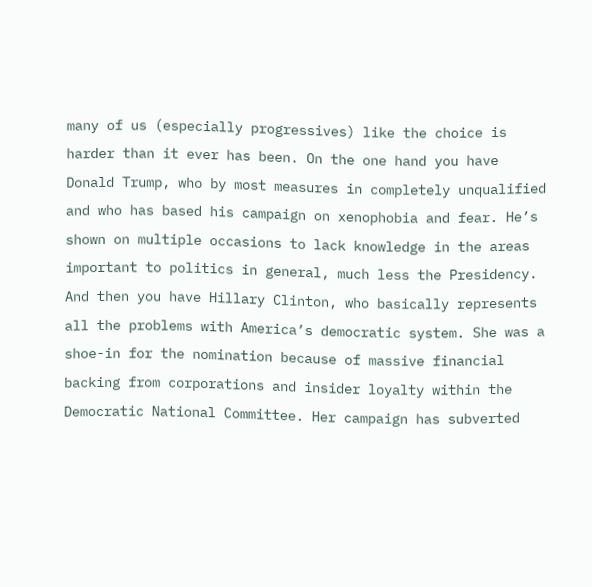many of us (especially progressives) like the choice is harder than it ever has been. On the one hand you have Donald Trump, who by most measures in completely unqualified and who has based his campaign on xenophobia and fear. He’s shown on multiple occasions to lack knowledge in the areas important to politics in general, much less the Presidency. And then you have Hillary Clinton, who basically represents all the problems with America’s democratic system. She was a shoe-in for the nomination because of massive financial backing from corporations and insider loyalty within the Democratic National Committee. Her campaign has subverted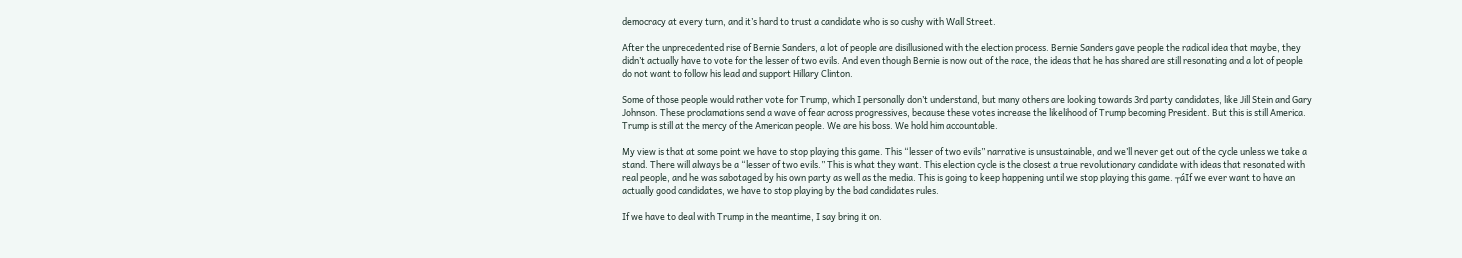democracy at every turn, and it’s hard to trust a candidate who is so cushy with Wall Street.

After the unprecedented rise of Bernie Sanders, a lot of people are disillusioned with the election process. Bernie Sanders gave people the radical idea that maybe, they didn’t actually have to vote for the lesser of two evils. And even though Bernie is now out of the race, the ideas that he has shared are still resonating and a lot of people do not want to follow his lead and support Hillary Clinton.

Some of those people would rather vote for Trump, which I personally don’t understand, but many others are looking towards 3rd party candidates, like Jill Stein and Gary Johnson. These proclamations send a wave of fear across progressives, because these votes increase the likelihood of Trump becoming President. But this is still America. Trump is still at the mercy of the American people. We are his boss. We hold him accountable.

My view is that at some point we have to stop playing this game. This “lesser of two evils” narrative is unsustainable, and we’ll never get out of the cycle unless we take a stand. There will always be a “lesser of two evils.” This is what they want. This election cycle is the closest a true revolutionary candidate with ideas that resonated with real people, and he was sabotaged by his own party as well as the media. This is going to keep happening until we stop playing this game. ┬áIf we ever want to have an actually good candidates, we have to stop playing by the bad candidates rules.

If we have to deal with Trump in the meantime, I say bring it on.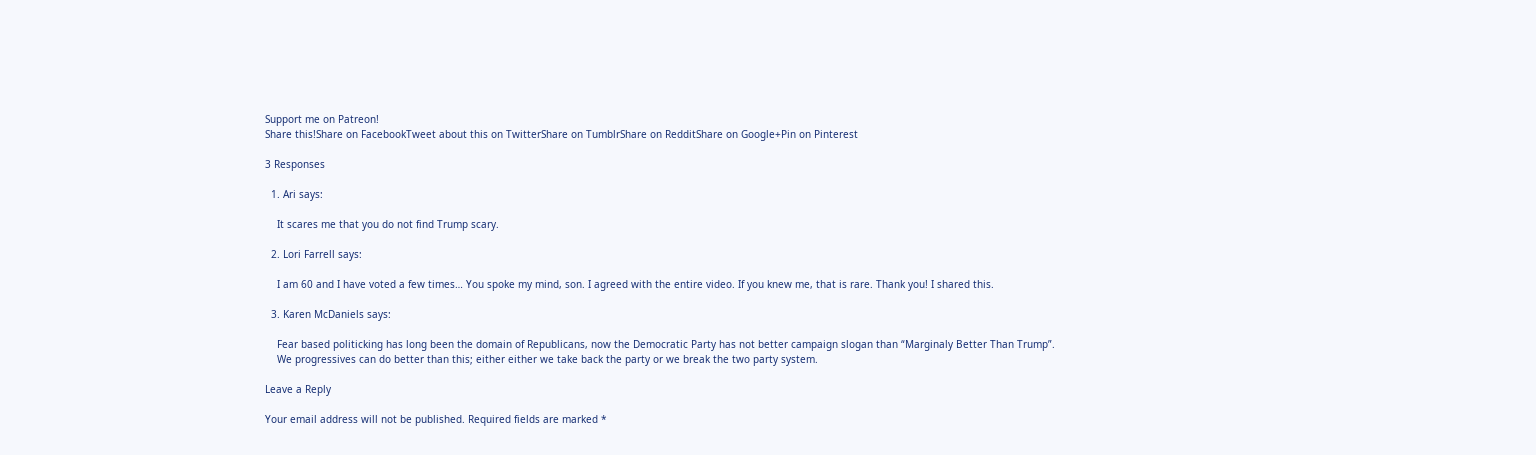Support me on Patreon!
Share this!Share on FacebookTweet about this on TwitterShare on TumblrShare on RedditShare on Google+Pin on Pinterest

3 Responses

  1. Ari says:

    It scares me that you do not find Trump scary.

  2. Lori Farrell says:

    I am 60 and I have voted a few times… You spoke my mind, son. I agreed with the entire video. If you knew me, that is rare. Thank you! I shared this.

  3. Karen McDaniels says:

    Fear based politicking has long been the domain of Republicans, now the Democratic Party has not better campaign slogan than “Marginaly Better Than Trump”.
    We progressives can do better than this; either either we take back the party or we break the two party system.

Leave a Reply

Your email address will not be published. Required fields are marked *